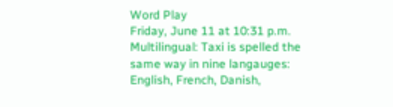Word Play
Friday, June 11 at 10:31 p.m.
Multilingual: Taxi is spelled the same way in nine langauges: English, French, Danish,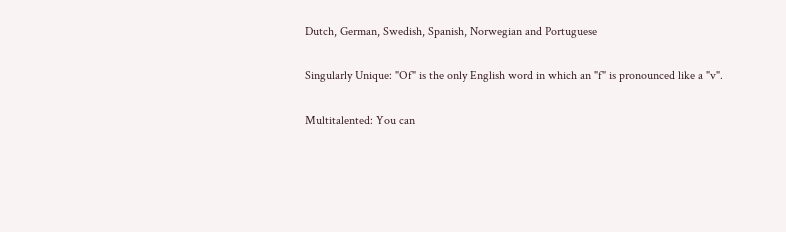Dutch, German, Swedish, Spanish, Norwegian and Portuguese

Singularly Unique: "Of" is the only English word in which an "f" is pronounced like a "v".

Multitalented: You can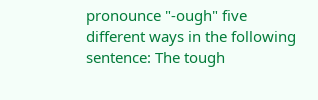pronounce "-ough" five different ways in the following sentence: The tough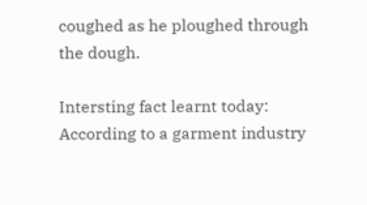coughed as he ploughed through the dough.

Intersting fact learnt today: According to a garment industry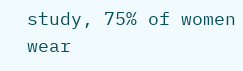study, 75% of women wear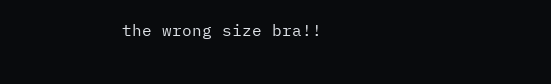the wrong size bra!!